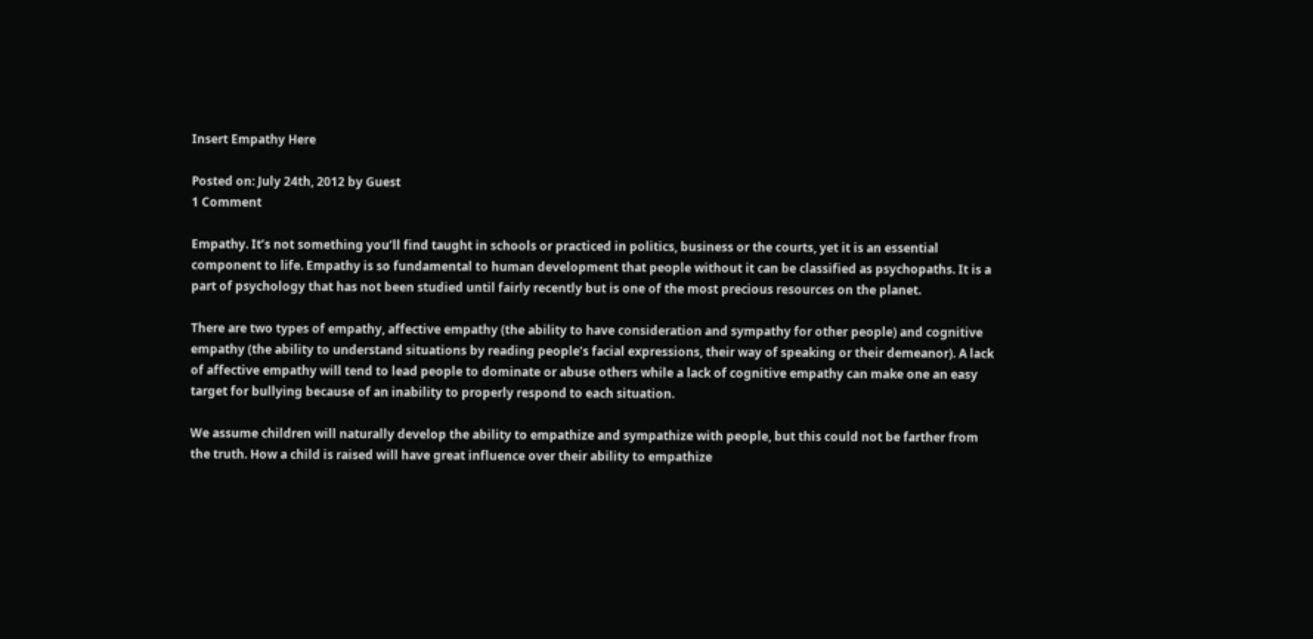Insert Empathy Here

Posted on: July 24th, 2012 by Guest
1 Comment

Empathy. It’s not something you’ll find taught in schools or practiced in politics, business or the courts, yet it is an essential component to life. Empathy is so fundamental to human development that people without it can be classified as psychopaths. It is a part of psychology that has not been studied until fairly recently but is one of the most precious resources on the planet.

There are two types of empathy, affective empathy (the ability to have consideration and sympathy for other people) and cognitive empathy (the ability to understand situations by reading people’s facial expressions, their way of speaking or their demeanor). A lack of affective empathy will tend to lead people to dominate or abuse others while a lack of cognitive empathy can make one an easy target for bullying because of an inability to properly respond to each situation.

We assume children will naturally develop the ability to empathize and sympathize with people, but this could not be farther from the truth. How a child is raised will have great influence over their ability to empathize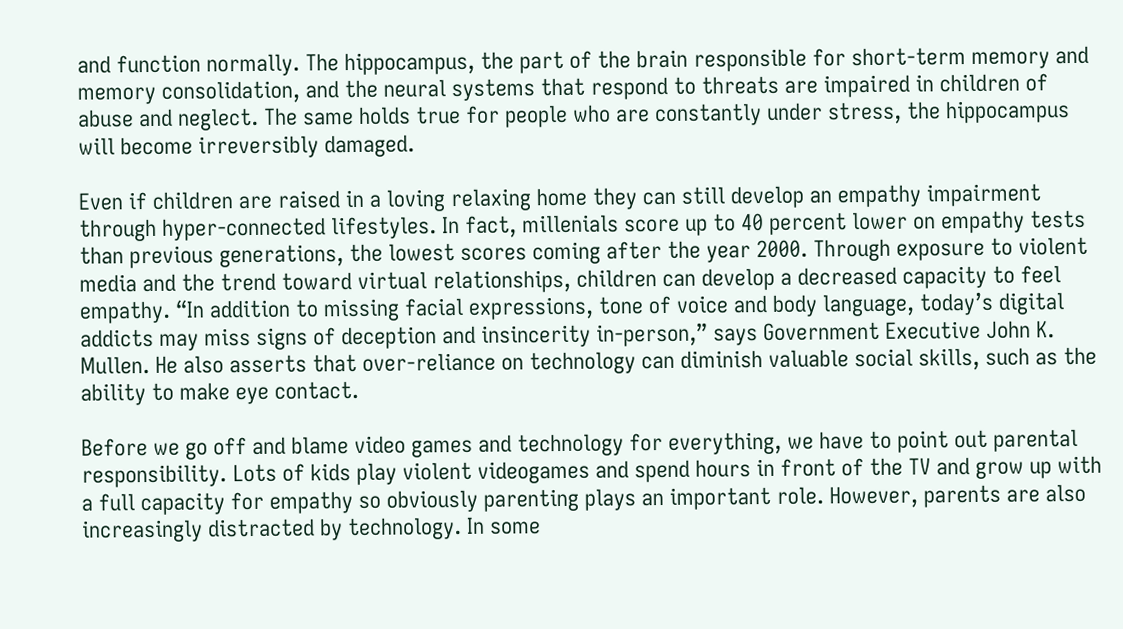and function normally. The hippocampus, the part of the brain responsible for short-term memory and memory consolidation, and the neural systems that respond to threats are impaired in children of abuse and neglect. The same holds true for people who are constantly under stress, the hippocampus will become irreversibly damaged.

Even if children are raised in a loving relaxing home they can still develop an empathy impairment through hyper-connected lifestyles. In fact, millenials score up to 40 percent lower on empathy tests than previous generations, the lowest scores coming after the year 2000. Through exposure to violent media and the trend toward virtual relationships, children can develop a decreased capacity to feel empathy. “In addition to missing facial expressions, tone of voice and body language, today’s digital addicts may miss signs of deception and insincerity in-person,” says Government Executive John K. Mullen. He also asserts that over-reliance on technology can diminish valuable social skills, such as the ability to make eye contact.

Before we go off and blame video games and technology for everything, we have to point out parental responsibility. Lots of kids play violent videogames and spend hours in front of the TV and grow up with a full capacity for empathy so obviously parenting plays an important role. However, parents are also increasingly distracted by technology. In some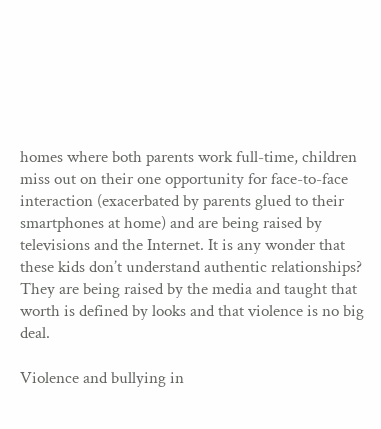homes where both parents work full-time, children miss out on their one opportunity for face-to-face interaction (exacerbated by parents glued to their smartphones at home) and are being raised by televisions and the Internet. It is any wonder that these kids don’t understand authentic relationships? They are being raised by the media and taught that worth is defined by looks and that violence is no big deal.

Violence and bullying in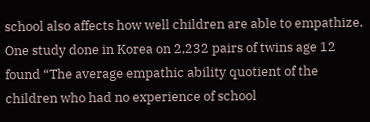school also affects how well children are able to empathize. One study done in Korea on 2,232 pairs of twins age 12 found “The average empathic ability quotient of the children who had no experience of school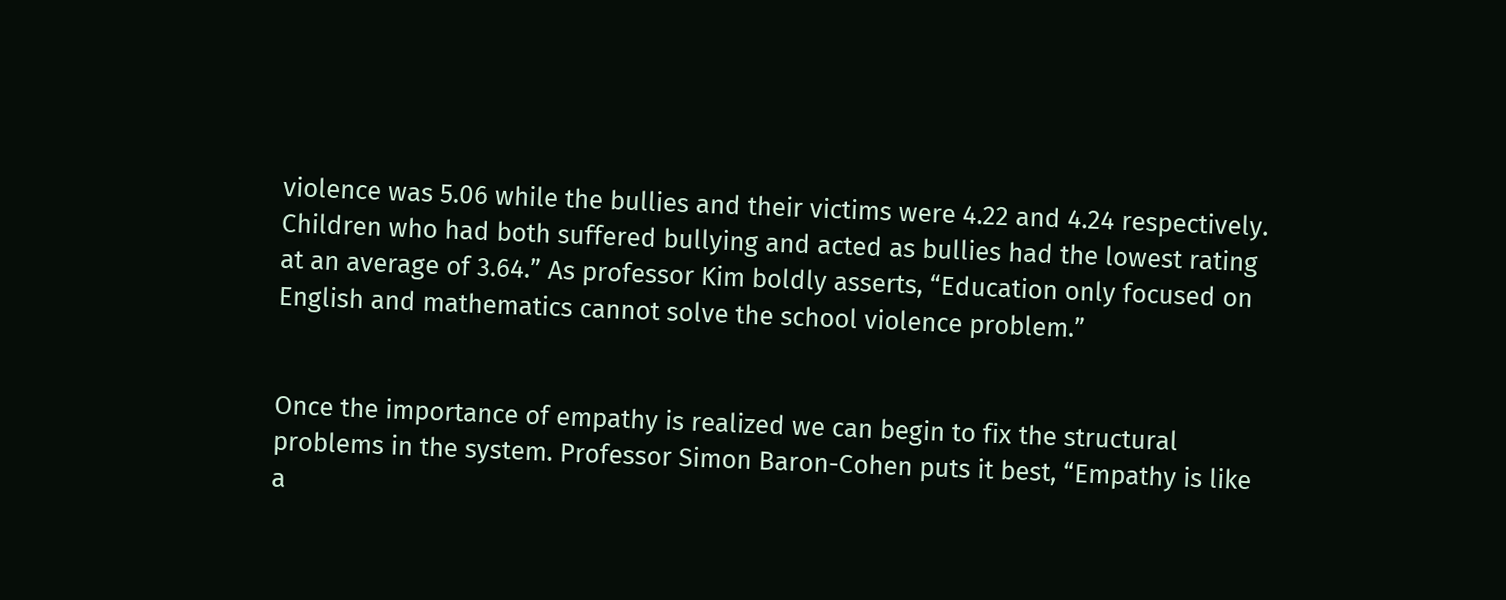violence was 5.06 while the bullies and their victims were 4.22 and 4.24 respectively. Children who had both suffered bullying and acted as bullies had the lowest rating at an average of 3.64.” As professor Kim boldly asserts, “Education only focused on English and mathematics cannot solve the school violence problem.”


Once the importance of empathy is realized we can begin to fix the structural problems in the system. Professor Simon Baron-Cohen puts it best, “Empathy is like a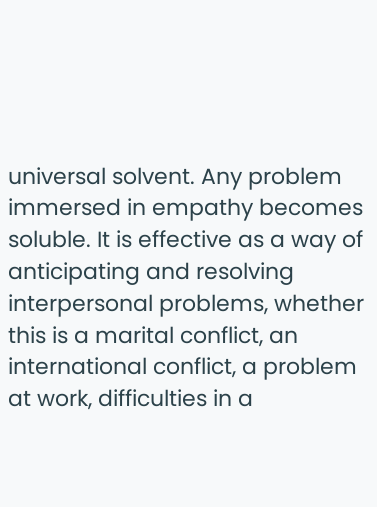universal solvent. Any problem immersed in empathy becomes soluble. It is effective as a way of anticipating and resolving interpersonal problems, whether this is a marital conflict, an international conflict, a problem at work, difficulties in a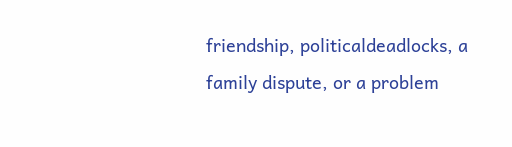friendship, politicaldeadlocks, a family dispute, or a problem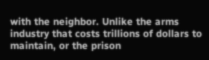with the neighbor. Unlike the arms industry that costs trillions of dollars to maintain, or the prison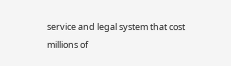service and legal system that cost millions of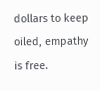dollars to keep oiled, empathy is free.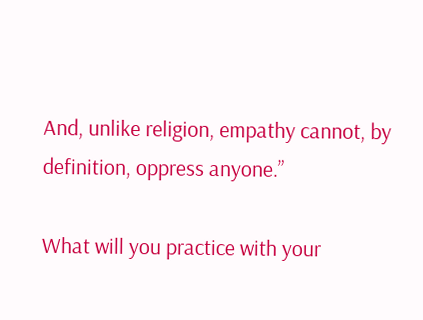And, unlike religion, empathy cannot, by definition, oppress anyone.”

What will you practice with your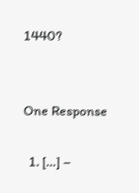1440?


One Response

  1. […] –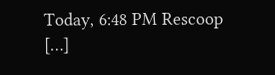Today, 6:48 PM Rescoop […]